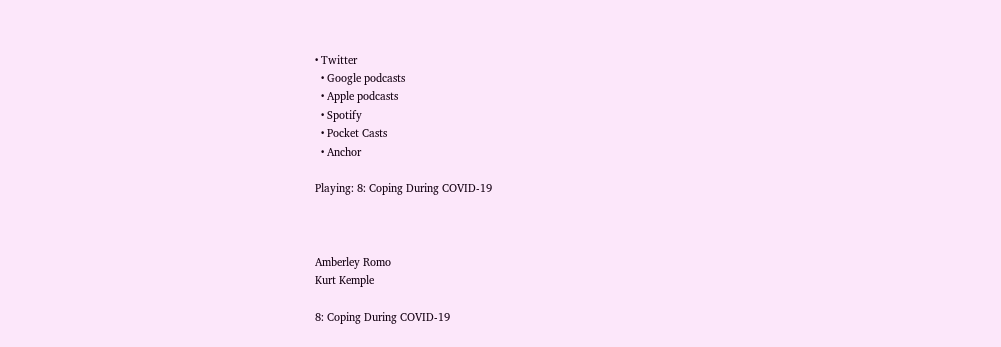• Twitter
  • Google podcasts
  • Apple podcasts
  • Spotify
  • Pocket Casts
  • Anchor

Playing: 8: Coping During COVID-19



Amberley Romo
Kurt Kemple

8: Coping During COVID-19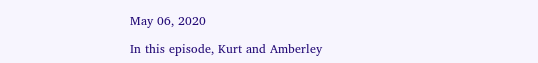May 06, 2020

In this episode, Kurt and Amberley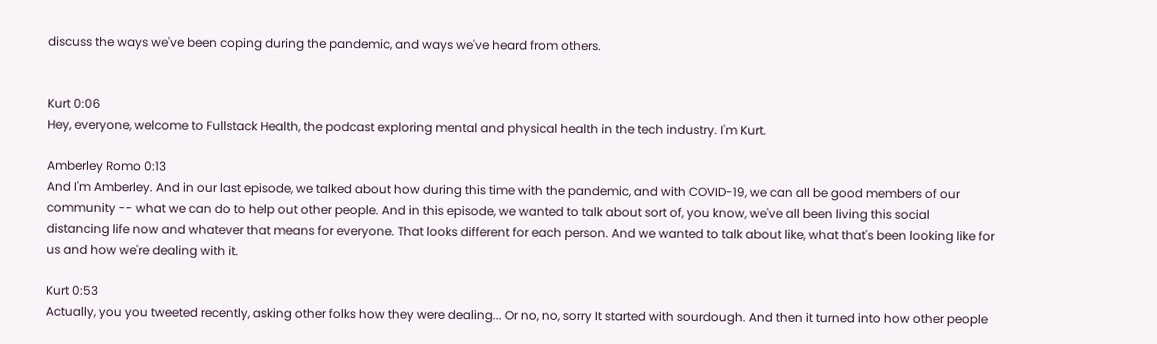discuss the ways we've been coping during the pandemic, and ways we've heard from others.


Kurt 0:06
Hey, everyone, welcome to Fullstack Health, the podcast exploring mental and physical health in the tech industry. I'm Kurt.

Amberley Romo 0:13
And I'm Amberley. And in our last episode, we talked about how during this time with the pandemic, and with COVID-19, we can all be good members of our community -- what we can do to help out other people. And in this episode, we wanted to talk about sort of, you know, we've all been living this social distancing life now and whatever that means for everyone. That looks different for each person. And we wanted to talk about like, what that's been looking like for us and how we're dealing with it.

Kurt 0:53
Actually, you you tweeted recently, asking other folks how they were dealing... Or no, no, sorry It started with sourdough. And then it turned into how other people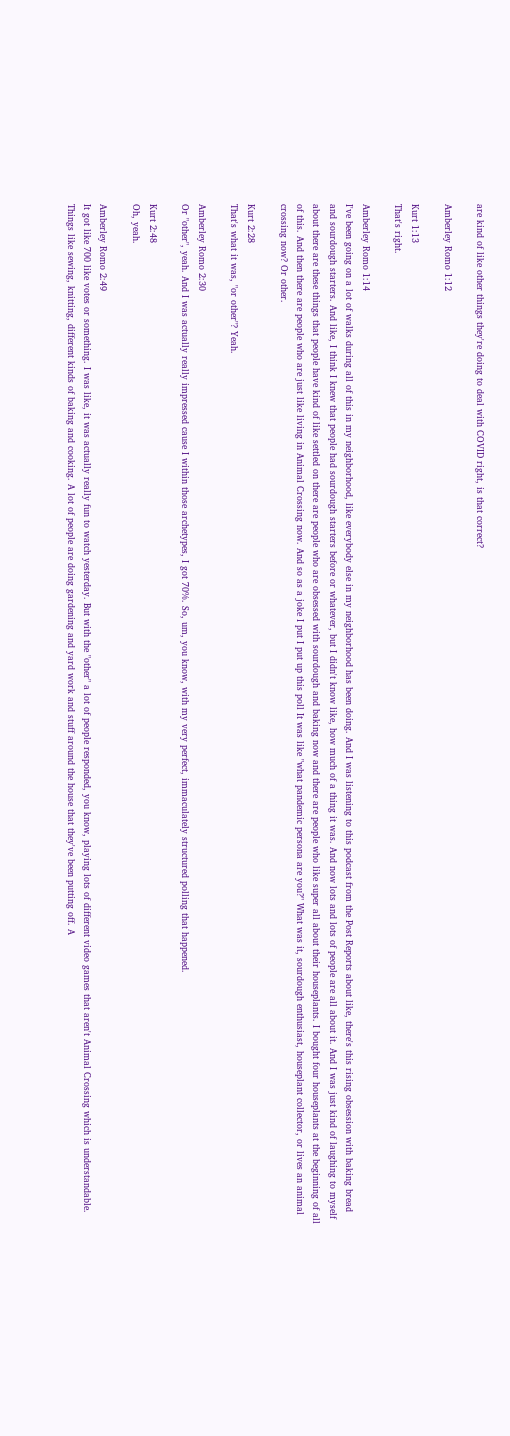are kind of like other things they're doing to deal with COVID right, is that correct?

Amberley Romo 1:12

Kurt 1:13
That's right.

Amberley Romo 1:14
I've been going on a lot of walks during all of this in my neighborhood, like everybody else in my neighborhood has been doing. And I was listening to this podcast from the Post Reports about like, there's this rising obsession with baking bread and sourdough starters. And like, I think I knew that people had sourdough starters before or whatever, but I didn't know like, how much of a thing it was. And now lots and lots of people are all about it. And I was just kind of laughing to myself about there are these things that people have kind of like settled on there are people who are obsessed with sourdough and baking now and there are people who like super all about their houseplants. I bought four houseplants at the beginning of all of this. And then there are people who are just like living in Animal Crossing now. And so as a joke I put I put up this poll It was like "what pandemic persona are you?" What was it, sourdough enthusiast, houseplant collector, or lives an animal crossing now? Or other.

Kurt 2:28
That's what it was, "or other"? Yeah.

Amberley Romo 2:30
Or "other", yeah. And I was actually really impressed cause I within those archetypes, I got 70%. So, um, you know, with my very perfect, immaculately structured polling that happened.

Kurt 2:48
Oh, yeah.

Amberley Romo 2:49
It got like 700 like votes or something. I was like, it was actually really fun to watch yesterday. But with the "other" a lot of people responded, you know, playing lots of different video games that aren't Animal Crossing which is understandable. Things like sewing, knitting, different kinds of baking and cooking. A lot of people are doing gardening and yard work and stuff around the house that they've been putting off. A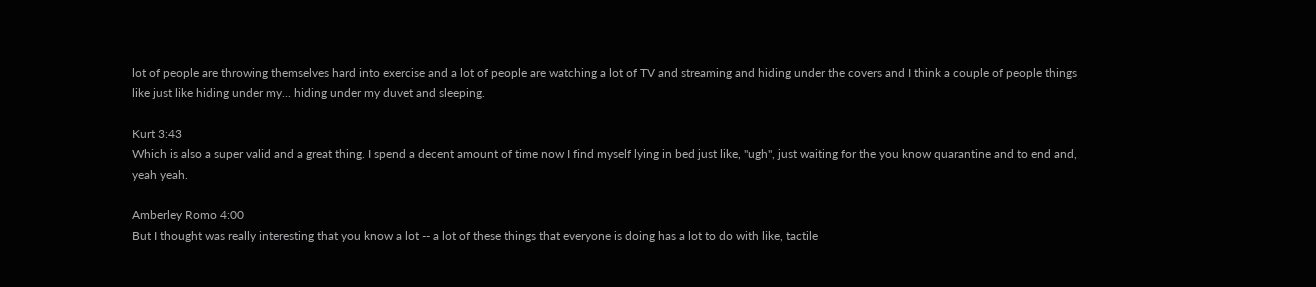lot of people are throwing themselves hard into exercise and a lot of people are watching a lot of TV and streaming and hiding under the covers and I think a couple of people things like just like hiding under my... hiding under my duvet and sleeping.

Kurt 3:43
Which is also a super valid and a great thing. I spend a decent amount of time now I find myself lying in bed just like, "ugh", just waiting for the you know quarantine and to end and, yeah yeah.

Amberley Romo 4:00
But I thought was really interesting that you know a lot -- a lot of these things that everyone is doing has a lot to do with like, tactile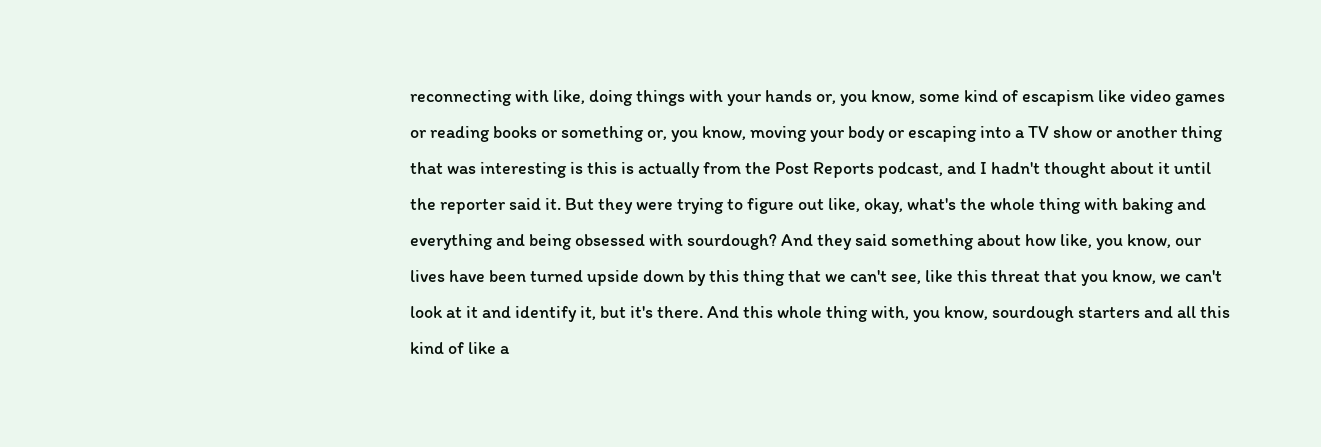reconnecting with like, doing things with your hands or, you know, some kind of escapism like video games or reading books or something or, you know, moving your body or escaping into a TV show or another thing that was interesting is this is actually from the Post Reports podcast, and I hadn't thought about it until the reporter said it. But they were trying to figure out like, okay, what's the whole thing with baking and everything and being obsessed with sourdough? And they said something about how like, you know, our lives have been turned upside down by this thing that we can't see, like this threat that you know, we can't look at it and identify it, but it's there. And this whole thing with, you know, sourdough starters and all this kind of like a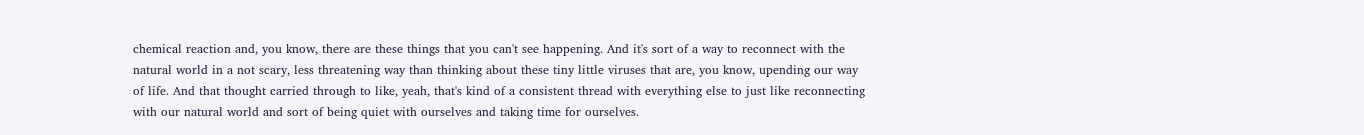chemical reaction and, you know, there are these things that you can't see happening. And it's sort of a way to reconnect with the natural world in a not scary, less threatening way than thinking about these tiny little viruses that are, you know, upending our way of life. And that thought carried through to like, yeah, that's kind of a consistent thread with everything else to just like reconnecting with our natural world and sort of being quiet with ourselves and taking time for ourselves.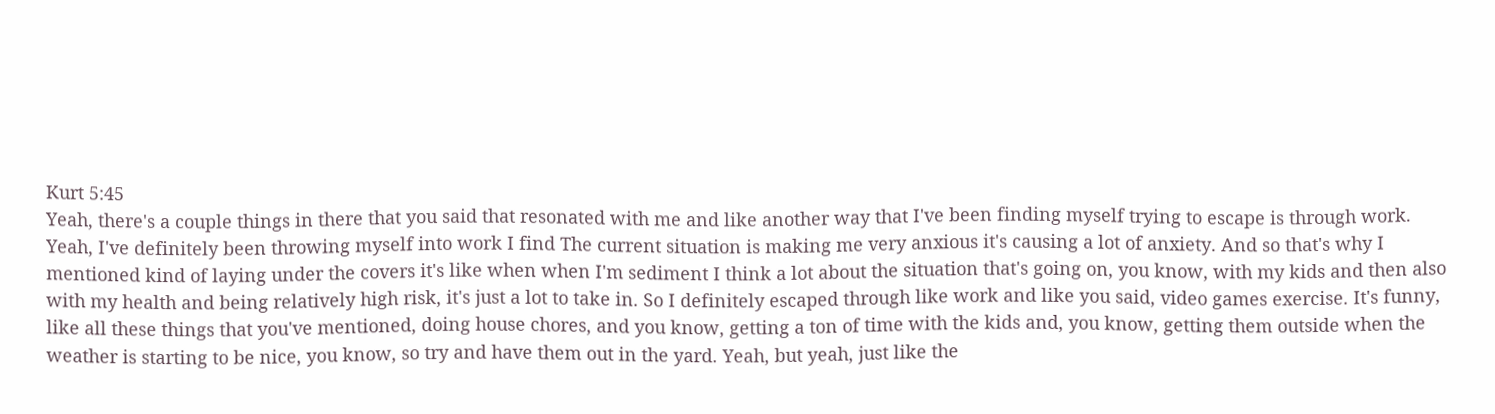Kurt 5:45
Yeah, there's a couple things in there that you said that resonated with me and like another way that I've been finding myself trying to escape is through work. Yeah, I've definitely been throwing myself into work I find The current situation is making me very anxious it's causing a lot of anxiety. And so that's why I mentioned kind of laying under the covers it's like when when I'm sediment I think a lot about the situation that's going on, you know, with my kids and then also with my health and being relatively high risk, it's just a lot to take in. So I definitely escaped through like work and like you said, video games exercise. It's funny, like all these things that you've mentioned, doing house chores, and you know, getting a ton of time with the kids and, you know, getting them outside when the weather is starting to be nice, you know, so try and have them out in the yard. Yeah, but yeah, just like the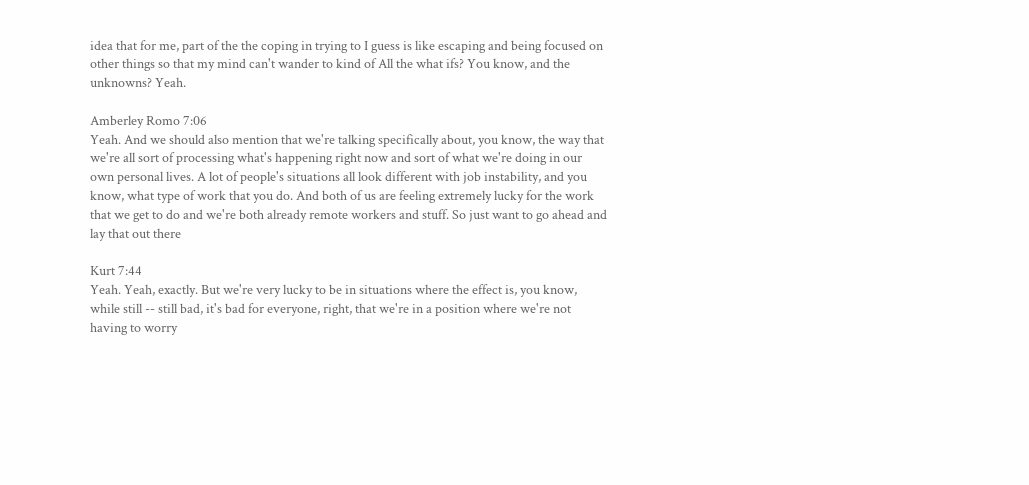idea that for me, part of the the coping in trying to I guess is like escaping and being focused on other things so that my mind can't wander to kind of All the what ifs? You know, and the unknowns? Yeah.

Amberley Romo 7:06
Yeah. And we should also mention that we're talking specifically about, you know, the way that we're all sort of processing what's happening right now and sort of what we're doing in our own personal lives. A lot of people's situations all look different with job instability, and you know, what type of work that you do. And both of us are feeling extremely lucky for the work that we get to do and we're both already remote workers and stuff. So just want to go ahead and lay that out there

Kurt 7:44
Yeah. Yeah, exactly. But we're very lucky to be in situations where the effect is, you know, while still -- still bad, it's bad for everyone, right, that we're in a position where we're not having to worry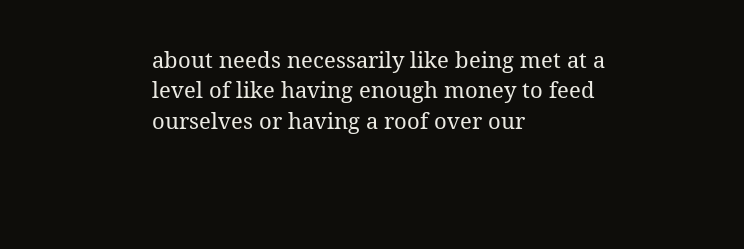about needs necessarily like being met at a level of like having enough money to feed ourselves or having a roof over our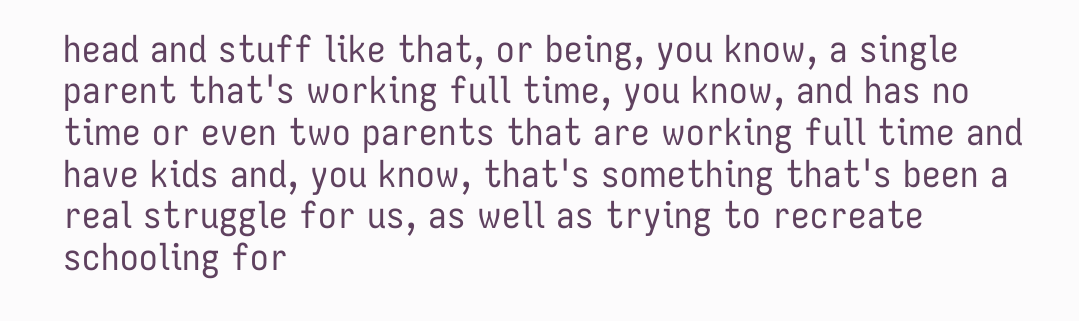head and stuff like that, or being, you know, a single parent that's working full time, you know, and has no time or even two parents that are working full time and have kids and, you know, that's something that's been a real struggle for us, as well as trying to recreate schooling for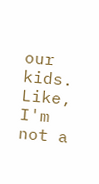our kids. Like, I'm not a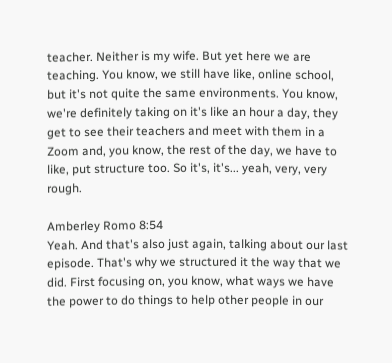teacher. Neither is my wife. But yet here we are teaching. You know, we still have like, online school, but it's not quite the same environments. You know, we're definitely taking on it's like an hour a day, they get to see their teachers and meet with them in a Zoom and, you know, the rest of the day, we have to like, put structure too. So it's, it's... yeah, very, very rough.

Amberley Romo 8:54
Yeah. And that's also just again, talking about our last episode. That's why we structured it the way that we did. First focusing on, you know, what ways we have the power to do things to help other people in our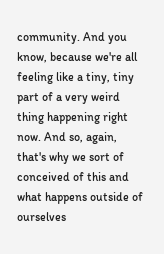community. And you know, because we're all feeling like a tiny, tiny part of a very weird thing happening right now. And so, again, that's why we sort of conceived of this and what happens outside of ourselves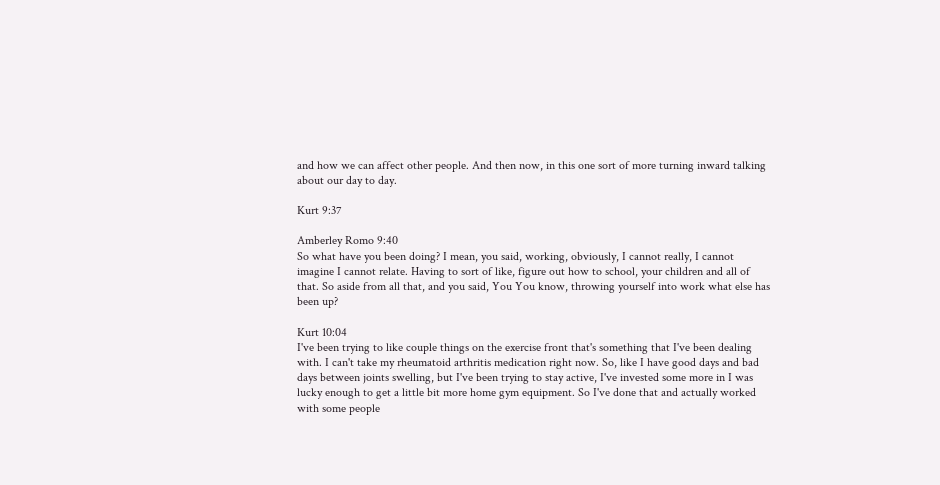and how we can affect other people. And then now, in this one sort of more turning inward talking about our day to day.

Kurt 9:37

Amberley Romo 9:40
So what have you been doing? I mean, you said, working, obviously, I cannot really, I cannot imagine I cannot relate. Having to sort of like, figure out how to school, your children and all of that. So aside from all that, and you said, You You know, throwing yourself into work what else has been up?

Kurt 10:04
I've been trying to like couple things on the exercise front that's something that I've been dealing with. I can't take my rheumatoid arthritis medication right now. So, like I have good days and bad days between joints swelling, but I've been trying to stay active, I've invested some more in I was lucky enough to get a little bit more home gym equipment. So I've done that and actually worked with some people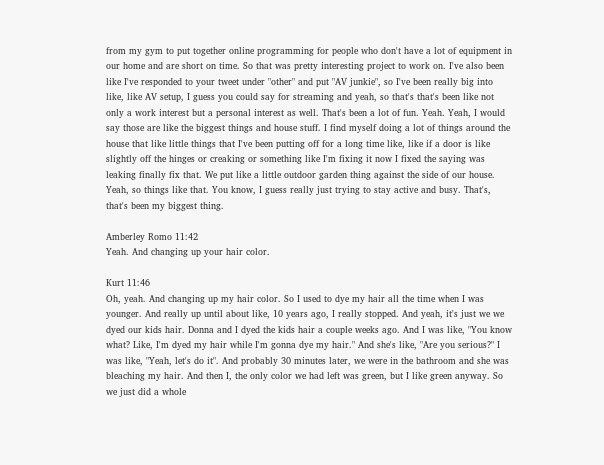from my gym to put together online programming for people who don't have a lot of equipment in our home and are short on time. So that was pretty interesting project to work on. I've also been like I've responded to your tweet under "other" and put "AV junkie", so I've been really big into like, like AV setup, I guess you could say for streaming and yeah, so that's that's been like not only a work interest but a personal interest as well. That's been a lot of fun. Yeah. Yeah, I would say those are like the biggest things and house stuff. I find myself doing a lot of things around the house that like little things that I've been putting off for a long time like, like if a door is like slightly off the hinges or creaking or something like I'm fixing it now I fixed the saying was leaking finally fix that. We put like a little outdoor garden thing against the side of our house. Yeah, so things like that. You know, I guess really just trying to stay active and busy. That's, that's been my biggest thing.

Amberley Romo 11:42
Yeah. And changing up your hair color.

Kurt 11:46
Oh, yeah. And changing up my hair color. So I used to dye my hair all the time when I was younger. And really up until about like, 10 years ago, I really stopped. And yeah, it's just we we dyed our kids hair. Donna and I dyed the kids hair a couple weeks ago. And I was like, "You know what? Like, I'm dyed my hair while I'm gonna dye my hair." And she's like, "Are you serious?" I was like, "Yeah, let's do it". And probably 30 minutes later, we were in the bathroom and she was bleaching my hair. And then I, the only color we had left was green, but I like green anyway. So we just did a whole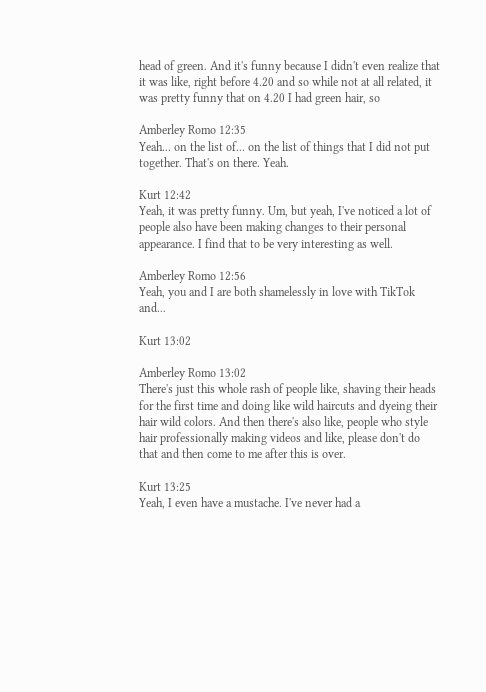head of green. And it's funny because I didn't even realize that it was like, right before 4.20 and so while not at all related, it was pretty funny that on 4.20 I had green hair, so

Amberley Romo 12:35
Yeah... on the list of... on the list of things that I did not put together. That's on there. Yeah.

Kurt 12:42
Yeah, it was pretty funny. Um, but yeah, I've noticed a lot of people also have been making changes to their personal appearance. I find that to be very interesting as well.

Amberley Romo 12:56
Yeah, you and I are both shamelessly in love with TikTok and...

Kurt 13:02

Amberley Romo 13:02
There's just this whole rash of people like, shaving their heads for the first time and doing like wild haircuts and dyeing their hair wild colors. And then there's also like, people who style hair professionally making videos and like, please don't do that and then come to me after this is over.

Kurt 13:25
Yeah, I even have a mustache. I've never had a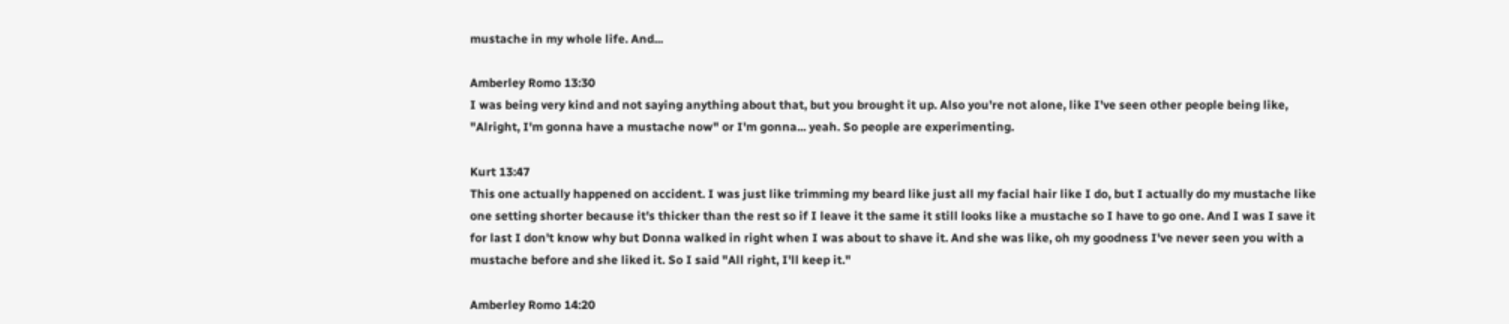mustache in my whole life. And...

Amberley Romo 13:30
I was being very kind and not saying anything about that, but you brought it up. Also you're not alone, like I've seen other people being like, "Alright, I'm gonna have a mustache now" or I'm gonna... yeah. So people are experimenting.

Kurt 13:47
This one actually happened on accident. I was just like trimming my beard like just all my facial hair like I do, but I actually do my mustache like one setting shorter because it's thicker than the rest so if I leave it the same it still looks like a mustache so I have to go one. And I was I save it for last I don't know why but Donna walked in right when I was about to shave it. And she was like, oh my goodness I've never seen you with a mustache before and she liked it. So I said "All right, I'll keep it."

Amberley Romo 14:20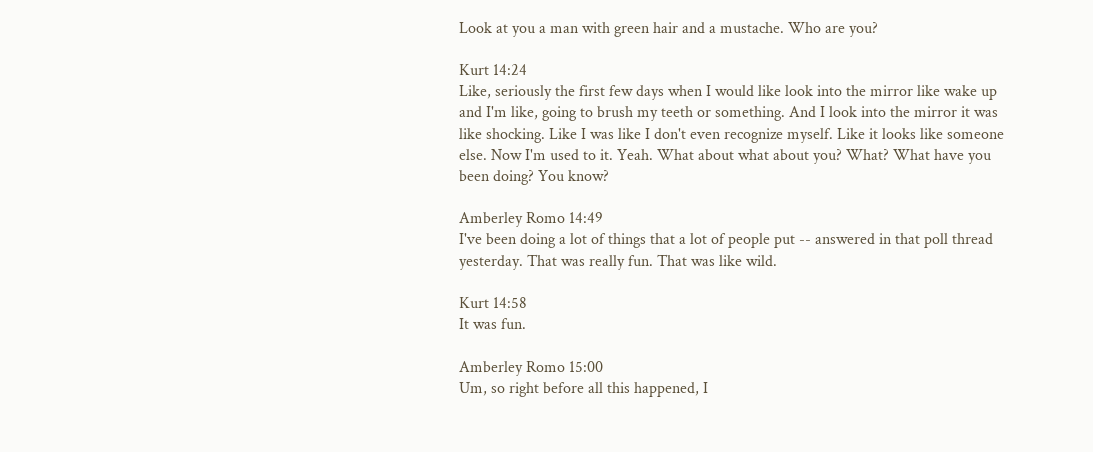Look at you a man with green hair and a mustache. Who are you?

Kurt 14:24
Like, seriously the first few days when I would like look into the mirror like wake up and I'm like, going to brush my teeth or something. And I look into the mirror it was like shocking. Like I was like I don't even recognize myself. Like it looks like someone else. Now I'm used to it. Yeah. What about what about you? What? What have you been doing? You know?

Amberley Romo 14:49
I've been doing a lot of things that a lot of people put -- answered in that poll thread yesterday. That was really fun. That was like wild.

Kurt 14:58
It was fun.

Amberley Romo 15:00
Um, so right before all this happened, I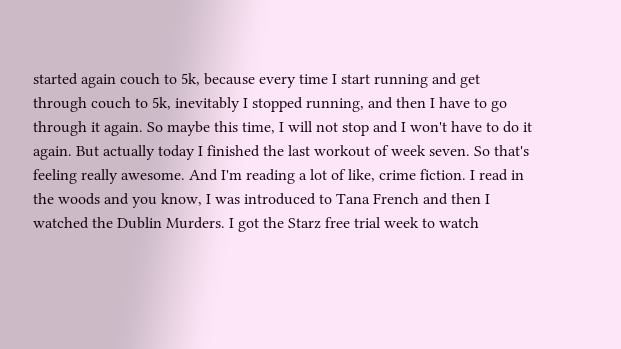started again couch to 5k, because every time I start running and get through couch to 5k, inevitably I stopped running, and then I have to go through it again. So maybe this time, I will not stop and I won't have to do it again. But actually today I finished the last workout of week seven. So that's feeling really awesome. And I'm reading a lot of like, crime fiction. I read in the woods and you know, I was introduced to Tana French and then I watched the Dublin Murders. I got the Starz free trial week to watch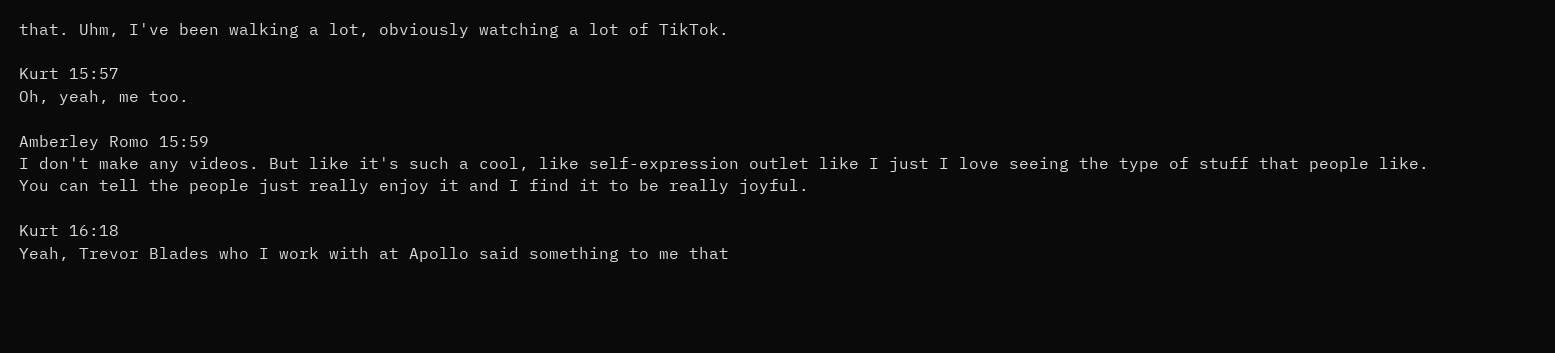that. Uhm, I've been walking a lot, obviously watching a lot of TikTok.

Kurt 15:57
Oh, yeah, me too.

Amberley Romo 15:59
I don't make any videos. But like it's such a cool, like self-expression outlet like I just I love seeing the type of stuff that people like. You can tell the people just really enjoy it and I find it to be really joyful.

Kurt 16:18
Yeah, Trevor Blades who I work with at Apollo said something to me that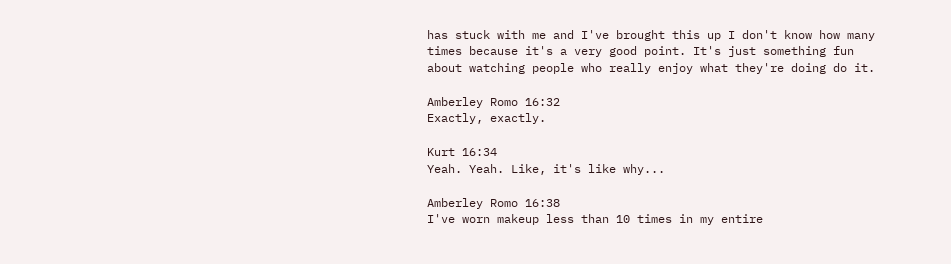has stuck with me and I've brought this up I don't know how many times because it's a very good point. It's just something fun about watching people who really enjoy what they're doing do it.

Amberley Romo 16:32
Exactly, exactly.

Kurt 16:34
Yeah. Yeah. Like, it's like why...

Amberley Romo 16:38
I've worn makeup less than 10 times in my entire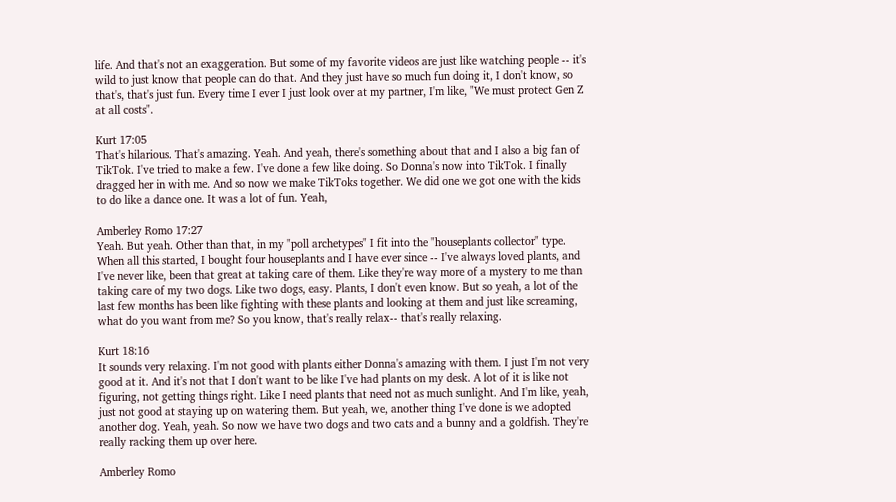life. And that's not an exaggeration. But some of my favorite videos are just like watching people -- it's wild to just know that people can do that. And they just have so much fun doing it, I don't know, so that's, that's just fun. Every time I ever I just look over at my partner, I'm like, "We must protect Gen Z at all costs".

Kurt 17:05
That's hilarious. That's amazing. Yeah. And yeah, there's something about that and I also a big fan of TikTok. I've tried to make a few. I've done a few like doing. So Donna's now into TikTok. I finally dragged her in with me. And so now we make TikToks together. We did one we got one with the kids to do like a dance one. It was a lot of fun. Yeah,

Amberley Romo 17:27
Yeah. But yeah. Other than that, in my "poll archetypes" I fit into the "houseplants collector" type. When all this started, I bought four houseplants and I have ever since -- I've always loved plants, and I've never like, been that great at taking care of them. Like they're way more of a mystery to me than taking care of my two dogs. Like two dogs, easy. Plants, I don't even know. But so yeah, a lot of the last few months has been like fighting with these plants and looking at them and just like screaming, what do you want from me? So you know, that's really relax-- that's really relaxing.

Kurt 18:16
It sounds very relaxing. I'm not good with plants either Donna's amazing with them. I just I'm not very good at it. And it's not that I don't want to be like I've had plants on my desk. A lot of it is like not figuring, not getting things right. Like I need plants that need not as much sunlight. And I'm like, yeah, just not good at staying up on watering them. But yeah, we, another thing I've done is we adopted another dog. Yeah, yeah. So now we have two dogs and two cats and a bunny and a goldfish. They're really racking them up over here.

Amberley Romo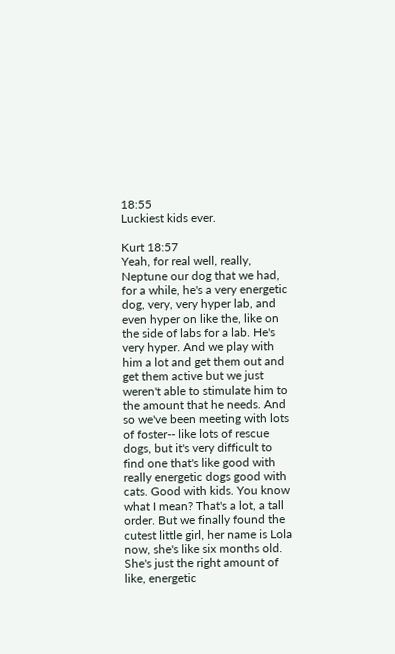18:55
Luckiest kids ever.

Kurt 18:57
Yeah, for real well, really, Neptune our dog that we had, for a while, he's a very energetic dog, very, very hyper lab, and even hyper on like the, like on the side of labs for a lab. He's very hyper. And we play with him a lot and get them out and get them active but we just weren't able to stimulate him to the amount that he needs. And so we've been meeting with lots of foster-- like lots of rescue dogs, but it's very difficult to find one that's like good with really energetic dogs good with cats. Good with kids. You know what I mean? That's a lot, a tall order. But we finally found the cutest little girl, her name is Lola now, she's like six months old. She's just the right amount of like, energetic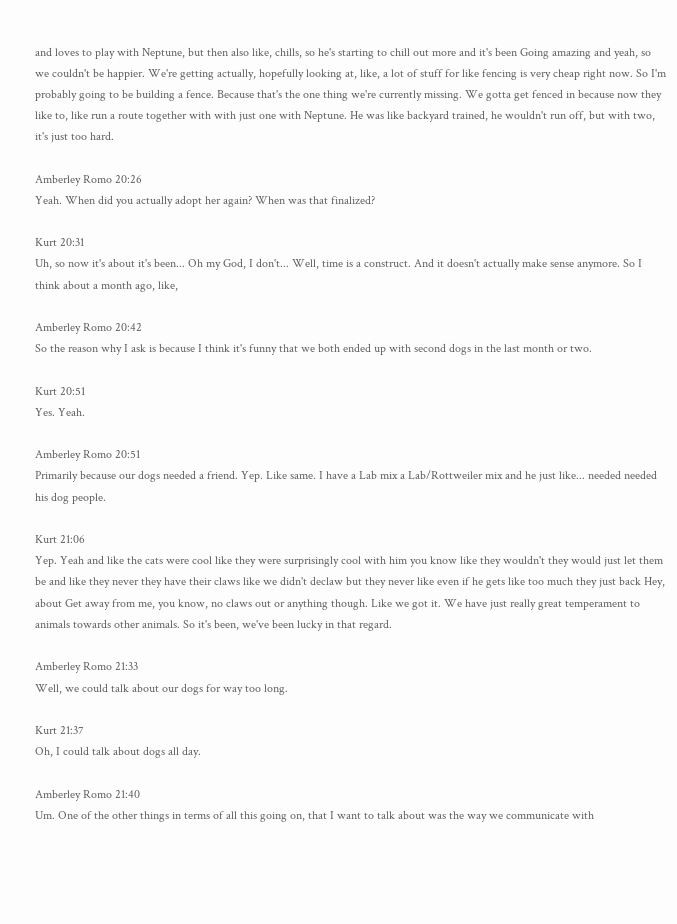and loves to play with Neptune, but then also like, chills, so he's starting to chill out more and it's been Going amazing and yeah, so we couldn't be happier. We're getting actually, hopefully looking at, like, a lot of stuff for like fencing is very cheap right now. So I'm probably going to be building a fence. Because that's the one thing we're currently missing. We gotta get fenced in because now they like to, like run a route together with with just one with Neptune. He was like backyard trained, he wouldn't run off, but with two, it's just too hard.

Amberley Romo 20:26
Yeah. When did you actually adopt her again? When was that finalized?

Kurt 20:31
Uh, so now it's about it's been... Oh my God, I don't... Well, time is a construct. And it doesn't actually make sense anymore. So I think about a month ago, like,

Amberley Romo 20:42
So the reason why I ask is because I think it's funny that we both ended up with second dogs in the last month or two.

Kurt 20:51
Yes. Yeah.

Amberley Romo 20:51
Primarily because our dogs needed a friend. Yep. Like same. I have a Lab mix a Lab/Rottweiler mix and he just like... needed needed his dog people.

Kurt 21:06
Yep. Yeah and like the cats were cool like they were surprisingly cool with him you know like they wouldn't they would just let them be and like they never they have their claws like we didn't declaw but they never like even if he gets like too much they just back Hey, about Get away from me, you know, no claws out or anything though. Like we got it. We have just really great temperament to animals towards other animals. So it's been, we've been lucky in that regard.

Amberley Romo 21:33
Well, we could talk about our dogs for way too long.

Kurt 21:37
Oh, I could talk about dogs all day.

Amberley Romo 21:40
Um. One of the other things in terms of all this going on, that I want to talk about was the way we communicate with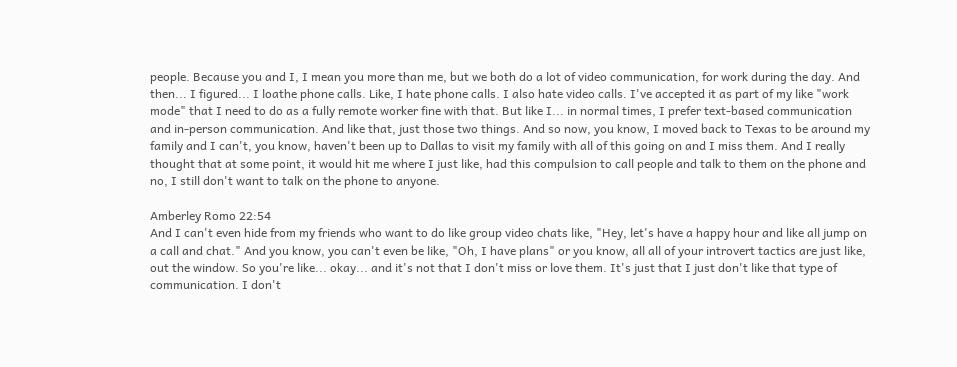people. Because you and I, I mean you more than me, but we both do a lot of video communication, for work during the day. And then... I figured... I loathe phone calls. Like, I hate phone calls. I also hate video calls. I've accepted it as part of my like "work mode" that I need to do as a fully remote worker fine with that. But like I... in normal times, I prefer text-based communication and in-person communication. And like that, just those two things. And so now, you know, I moved back to Texas to be around my family and I can't, you know, haven't been up to Dallas to visit my family with all of this going on and I miss them. And I really thought that at some point, it would hit me where I just like, had this compulsion to call people and talk to them on the phone and no, I still don't want to talk on the phone to anyone.

Amberley Romo 22:54
And I can't even hide from my friends who want to do like group video chats like, "Hey, let's have a happy hour and like all jump on a call and chat." And you know, you can't even be like, "Oh, I have plans" or you know, all all of your introvert tactics are just like, out the window. So you're like... okay... and it's not that I don't miss or love them. It's just that I just don't like that type of communication. I don't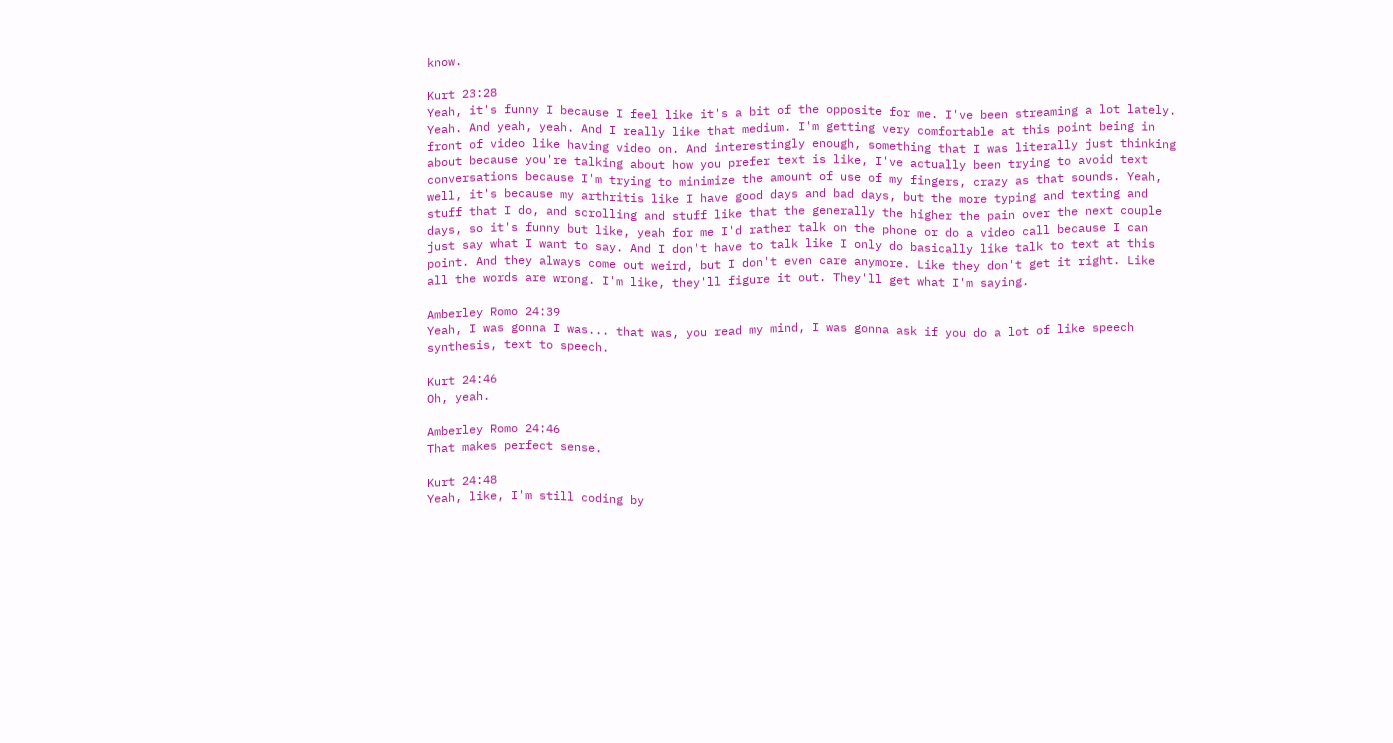know.

Kurt 23:28
Yeah, it's funny I because I feel like it's a bit of the opposite for me. I've been streaming a lot lately. Yeah. And yeah, yeah. And I really like that medium. I'm getting very comfortable at this point being in front of video like having video on. And interestingly enough, something that I was literally just thinking about because you're talking about how you prefer text is like, I've actually been trying to avoid text conversations because I'm trying to minimize the amount of use of my fingers, crazy as that sounds. Yeah, well, it's because my arthritis like I have good days and bad days, but the more typing and texting and stuff that I do, and scrolling and stuff like that the generally the higher the pain over the next couple days, so it's funny but like, yeah for me I'd rather talk on the phone or do a video call because I can just say what I want to say. And I don't have to talk like I only do basically like talk to text at this point. And they always come out weird, but I don't even care anymore. Like they don't get it right. Like all the words are wrong. I'm like, they'll figure it out. They'll get what I'm saying.

Amberley Romo 24:39
Yeah, I was gonna I was... that was, you read my mind, I was gonna ask if you do a lot of like speech synthesis, text to speech.

Kurt 24:46
Oh, yeah.

Amberley Romo 24:46
That makes perfect sense.

Kurt 24:48
Yeah, like, I'm still coding by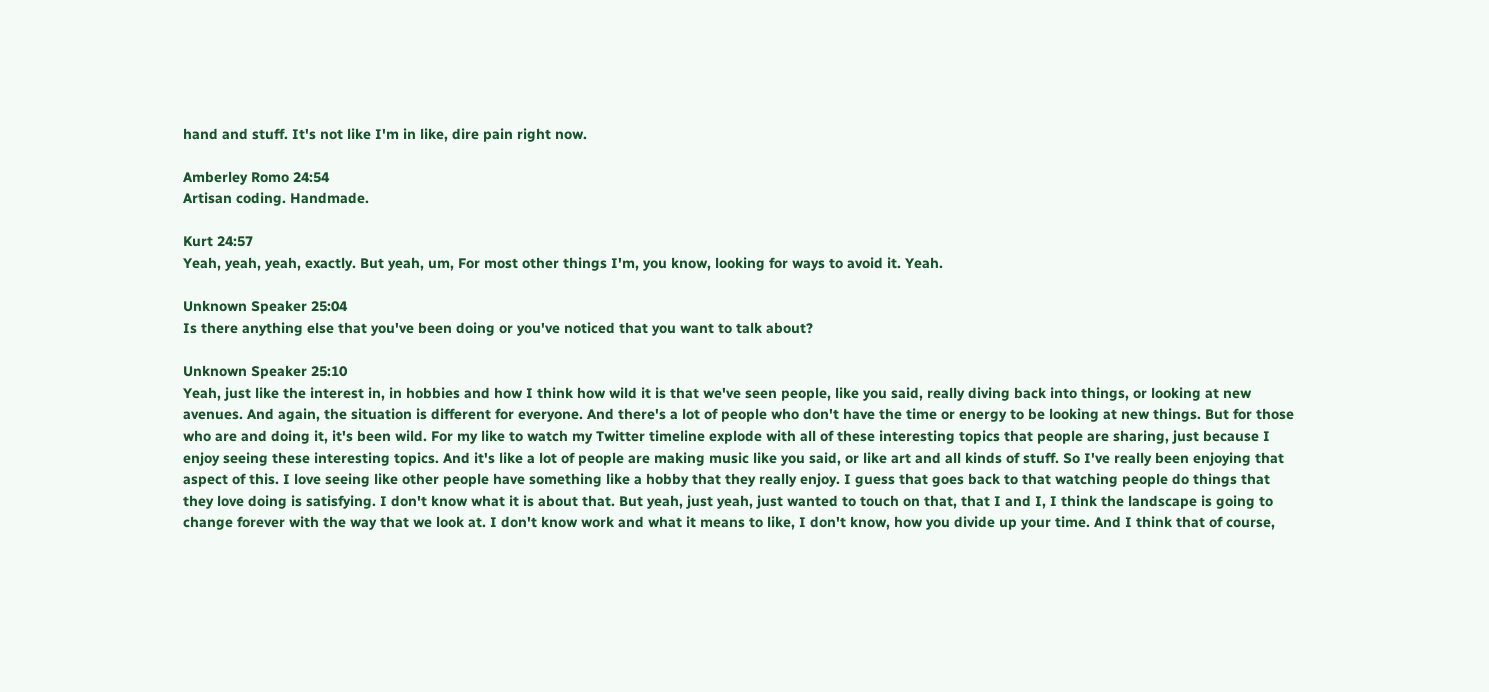hand and stuff. It's not like I'm in like, dire pain right now.

Amberley Romo 24:54
Artisan coding. Handmade.

Kurt 24:57
Yeah, yeah, yeah, exactly. But yeah, um, For most other things I'm, you know, looking for ways to avoid it. Yeah.

Unknown Speaker 25:04
Is there anything else that you've been doing or you've noticed that you want to talk about?

Unknown Speaker 25:10
Yeah, just like the interest in, in hobbies and how I think how wild it is that we've seen people, like you said, really diving back into things, or looking at new avenues. And again, the situation is different for everyone. And there's a lot of people who don't have the time or energy to be looking at new things. But for those who are and doing it, it's been wild. For my like to watch my Twitter timeline explode with all of these interesting topics that people are sharing, just because I enjoy seeing these interesting topics. And it's like a lot of people are making music like you said, or like art and all kinds of stuff. So I've really been enjoying that aspect of this. I love seeing like other people have something like a hobby that they really enjoy. I guess that goes back to that watching people do things that they love doing is satisfying. I don't know what it is about that. But yeah, just yeah, just wanted to touch on that, that I and I, I think the landscape is going to change forever with the way that we look at. I don't know work and what it means to like, I don't know, how you divide up your time. And I think that of course,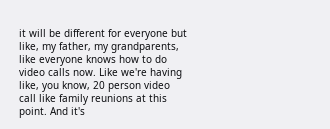it will be different for everyone but like, my father, my grandparents, like everyone knows how to do video calls now. Like we're having like, you know, 20 person video call like family reunions at this point. And it's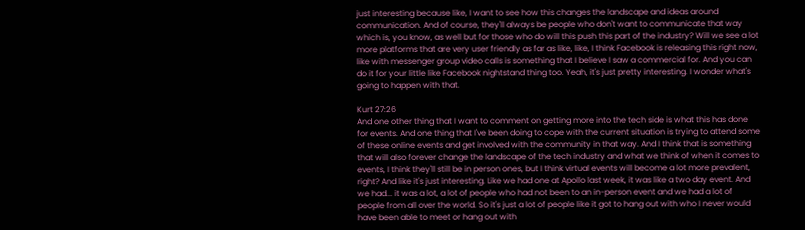just interesting because like, I want to see how this changes the landscape and ideas around communication. And of course, they'll always be people who don't want to communicate that way which is, you know, as well but for those who do will this push this part of the industry? Will we see a lot more platforms that are very user friendly as far as like, like, I think Facebook is releasing this right now, like with messenger group video calls is something that I believe I saw a commercial for. And you can do it for your little like Facebook nightstand thing too. Yeah, it's just pretty interesting. I wonder what's going to happen with that.

Kurt 27:26
And one other thing that I want to comment on getting more into the tech side is what this has done for events. And one thing that I've been doing to cope with the current situation is trying to attend some of these online events and get involved with the community in that way. And I think that is something that will also forever change the landscape of the tech industry and what we think of when it comes to events, I think they'll still be in person ones, but I think virtual events will become a lot more prevalent, right? And like it's just interesting. Like we had one at Apollo last week, it was like a two day event. And we had... it was a lot, a lot of people who had not been to an in-person event and we had a lot of people from all over the world. So it's just a lot of people like it got to hang out with who I never would have been able to meet or hang out with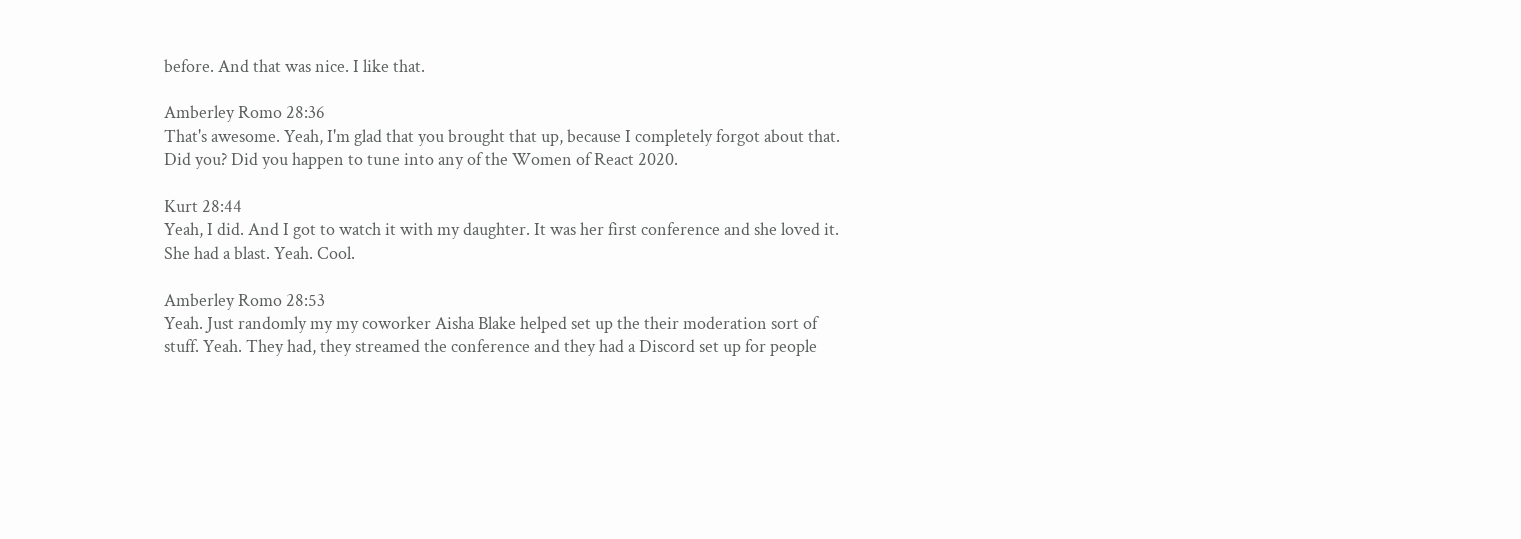before. And that was nice. I like that.

Amberley Romo 28:36
That's awesome. Yeah, I'm glad that you brought that up, because I completely forgot about that. Did you? Did you happen to tune into any of the Women of React 2020.

Kurt 28:44
Yeah, I did. And I got to watch it with my daughter. It was her first conference and she loved it. She had a blast. Yeah. Cool.

Amberley Romo 28:53
Yeah. Just randomly my my coworker Aisha Blake helped set up the their moderation sort of stuff. Yeah. They had, they streamed the conference and they had a Discord set up for people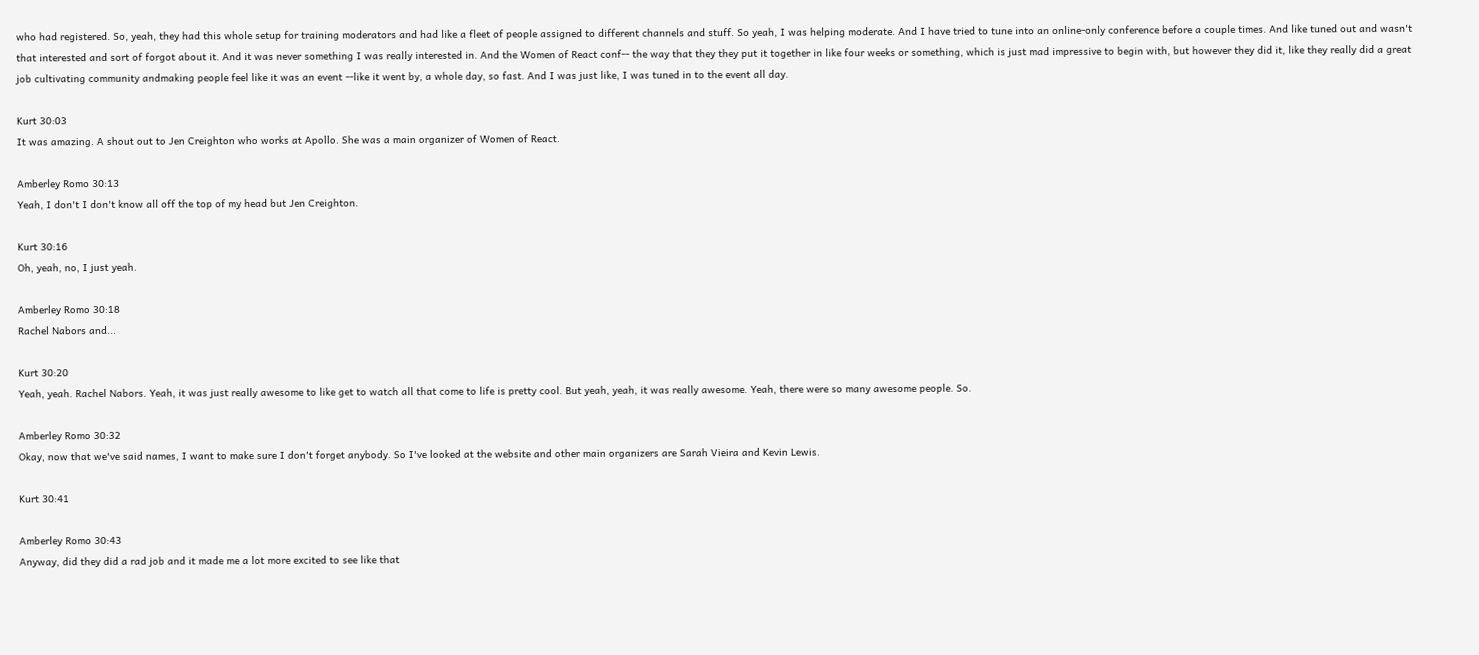who had registered. So, yeah, they had this whole setup for training moderators and had like a fleet of people assigned to different channels and stuff. So yeah, I was helping moderate. And I have tried to tune into an online-only conference before a couple times. And like tuned out and wasn't that interested and sort of forgot about it. And it was never something I was really interested in. And the Women of React conf-- the way that they they put it together in like four weeks or something, which is just mad impressive to begin with, but however they did it, like they really did a great job cultivating community andmaking people feel like it was an event --like it went by, a whole day, so fast. And I was just like, I was tuned in to the event all day.

Kurt 30:03
It was amazing. A shout out to Jen Creighton who works at Apollo. She was a main organizer of Women of React.

Amberley Romo 30:13
Yeah, I don't I don't know all off the top of my head but Jen Creighton.

Kurt 30:16
Oh, yeah, no, I just yeah.

Amberley Romo 30:18
Rachel Nabors and...

Kurt 30:20
Yeah, yeah. Rachel Nabors. Yeah, it was just really awesome to like get to watch all that come to life is pretty cool. But yeah, yeah, it was really awesome. Yeah, there were so many awesome people. So.

Amberley Romo 30:32
Okay, now that we've said names, I want to make sure I don't forget anybody. So I've looked at the website and other main organizers are Sarah Vieira and Kevin Lewis.

Kurt 30:41

Amberley Romo 30:43
Anyway, did they did a rad job and it made me a lot more excited to see like that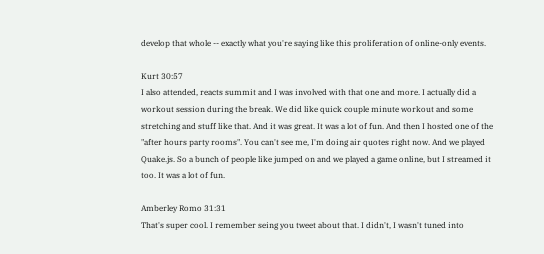develop that whole -- exactly what you're saying like this proliferation of online-only events.

Kurt 30:57
I also attended, reacts summit and I was involved with that one and more. I actually did a workout session during the break. We did like quick couple minute workout and some stretching and stuff like that. And it was great. It was a lot of fun. And then I hosted one of the "after hours party rooms". You can't see me, I'm doing air quotes right now. And we played Quake.js. So a bunch of people like jumped on and we played a game online, but I streamed it too. It was a lot of fun.

Amberley Romo 31:31
That's super cool. I remember seing you tweet about that. I didn't, I wasn't tuned into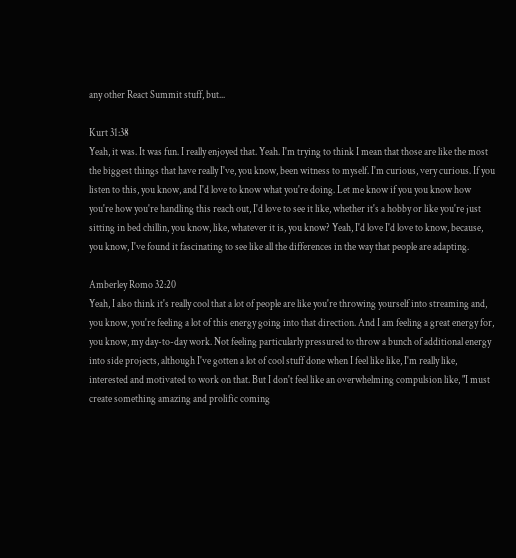any other React Summit stuff, but...

Kurt 31:38
Yeah, it was. It was fun. I really enjoyed that. Yeah. I'm trying to think I mean that those are like the most the biggest things that have really I've, you know, been witness to myself. I'm curious, very curious. If you listen to this, you know, and I'd love to know what you're doing. Let me know if you you know how you're how you're handling this reach out, I'd love to see it like, whether it's a hobby or like you're just sitting in bed chillin, you know, like, whatever it is, you know? Yeah, I'd love I'd love to know, because, you know, I've found it fascinating to see like all the differences in the way that people are adapting.

Amberley Romo 32:20
Yeah, I also think it's really cool that a lot of people are like you're throwing yourself into streaming and, you know, you're feeling a lot of this energy going into that direction. And I am feeling a great energy for, you know, my day-to-day work. Not feeling particularly pressured to throw a bunch of additional energy into side projects, although I've gotten a lot of cool stuff done when I feel like like, I'm really like, interested and motivated to work on that. But I don't feel like an overwhelming compulsion like, "I must create something amazing and prolific coming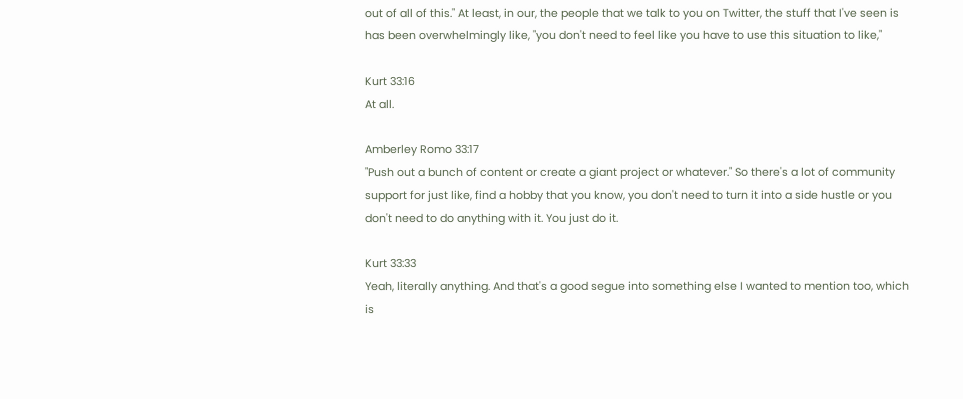out of all of this." At least, in our, the people that we talk to you on Twitter, the stuff that I've seen is has been overwhelmingly like, "you don't need to feel like you have to use this situation to like,"

Kurt 33:16
At all.

Amberley Romo 33:17
"Push out a bunch of content or create a giant project or whatever." So there's a lot of community support for just like, find a hobby that you know, you don't need to turn it into a side hustle or you don't need to do anything with it. You just do it.

Kurt 33:33
Yeah, literally anything. And that's a good segue into something else I wanted to mention too, which is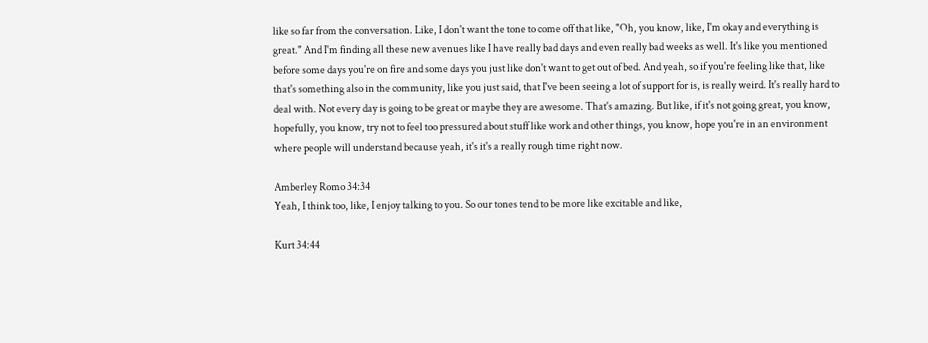like so far from the conversation. Like, I don't want the tone to come off that like, "Oh, you know, like, I'm okay and everything is great." And I'm finding all these new avenues like I have really bad days and even really bad weeks as well. It's like you mentioned before some days you're on fire and some days you just like don't want to get out of bed. And yeah, so if you're feeling like that, like that's something also in the community, like you just said, that I've been seeing a lot of support for is, is really weird. It's really hard to deal with. Not every day is going to be great or maybe they are awesome. That's amazing. But like, if it's not going great, you know, hopefully, you know, try not to feel too pressured about stuff like work and other things, you know, hope you're in an environment where people will understand because yeah, it's it's a really rough time right now.

Amberley Romo 34:34
Yeah, I think too, like, I enjoy talking to you. So our tones tend to be more like excitable and like,

Kurt 34:44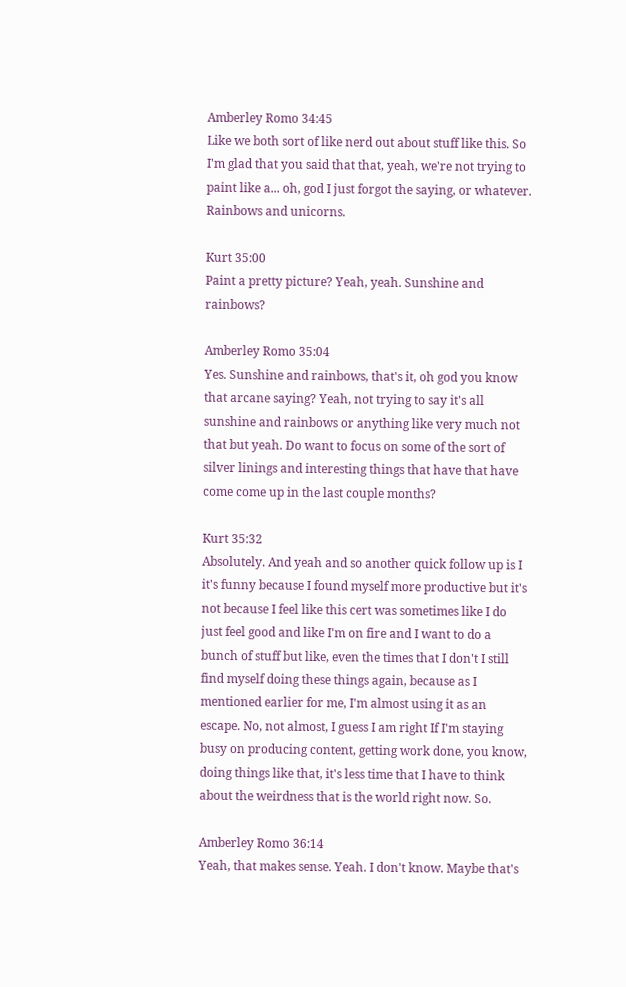Amberley Romo 34:45
Like we both sort of like nerd out about stuff like this. So I'm glad that you said that that, yeah, we're not trying to paint like a... oh, god I just forgot the saying, or whatever. Rainbows and unicorns.

Kurt 35:00
Paint a pretty picture? Yeah, yeah. Sunshine and rainbows?

Amberley Romo 35:04
Yes. Sunshine and rainbows, that's it, oh god you know that arcane saying? Yeah, not trying to say it's all sunshine and rainbows or anything like very much not that but yeah. Do want to focus on some of the sort of silver linings and interesting things that have that have come come up in the last couple months?

Kurt 35:32
Absolutely. And yeah and so another quick follow up is I it's funny because I found myself more productive but it's not because I feel like this cert was sometimes like I do just feel good and like I'm on fire and I want to do a bunch of stuff but like, even the times that I don't I still find myself doing these things again, because as I mentioned earlier for me, I'm almost using it as an escape. No, not almost, I guess I am right If I'm staying busy on producing content, getting work done, you know, doing things like that, it's less time that I have to think about the weirdness that is the world right now. So.

Amberley Romo 36:14
Yeah, that makes sense. Yeah. I don't know. Maybe that's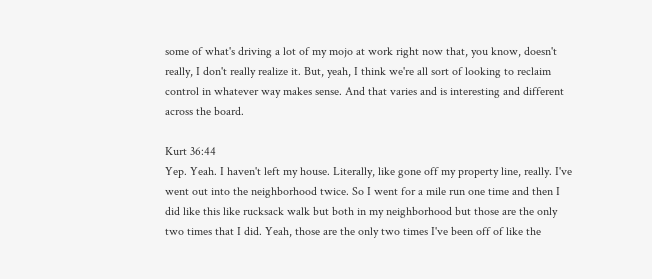some of what's driving a lot of my mojo at work right now that, you know, doesn't really, I don't really realize it. But, yeah, I think we're all sort of looking to reclaim control in whatever way makes sense. And that varies and is interesting and different across the board.

Kurt 36:44
Yep. Yeah. I haven't left my house. Literally, like gone off my property line, really. I've went out into the neighborhood twice. So I went for a mile run one time and then I did like this like rucksack walk but both in my neighborhood but those are the only two times that I did. Yeah, those are the only two times I've been off of like the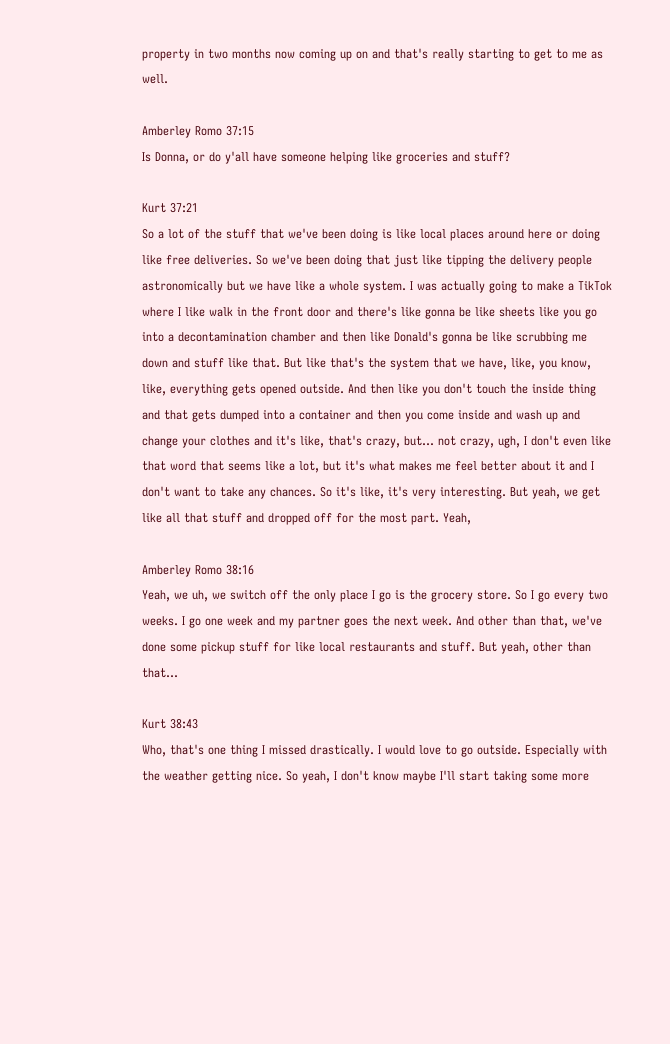property in two months now coming up on and that's really starting to get to me as well.

Amberley Romo 37:15
Is Donna, or do y'all have someone helping like groceries and stuff?

Kurt 37:21
So a lot of the stuff that we've been doing is like local places around here or doing like free deliveries. So we've been doing that just like tipping the delivery people astronomically but we have like a whole system. I was actually going to make a TikTok where I like walk in the front door and there's like gonna be like sheets like you go into a decontamination chamber and then like Donald's gonna be like scrubbing me down and stuff like that. But like that's the system that we have, like, you know, like, everything gets opened outside. And then like you don't touch the inside thing and that gets dumped into a container and then you come inside and wash up and change your clothes and it's like, that's crazy, but... not crazy, ugh, I don't even like that word that seems like a lot, but it's what makes me feel better about it and I don't want to take any chances. So it's like, it's very interesting. But yeah, we get like all that stuff and dropped off for the most part. Yeah,

Amberley Romo 38:16
Yeah, we uh, we switch off the only place I go is the grocery store. So I go every two weeks. I go one week and my partner goes the next week. And other than that, we've done some pickup stuff for like local restaurants and stuff. But yeah, other than that...

Kurt 38:43
Who, that's one thing I missed drastically. I would love to go outside. Especially with the weather getting nice. So yeah, I don't know maybe I'll start taking some more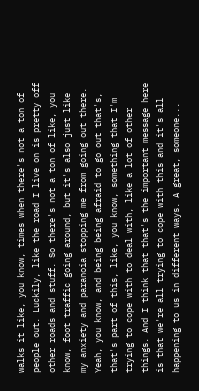walks it like, you know, times when there's not a ton of people out. Luckily, like the road I live on is pretty off other roads and stuff. So there's not a ton of like, you know, foot traffic going around, but it's also just like my anxiety and paranoia stopping me from going out there. Yeah, you know, and being being afraid to go out that's, that's part of this, like, you know, something that I'm trying to cope with to deal with, like a lot of other things. And I think that that's the important message here is that we're all trying to cope with this and it's all happening to us in different ways. A great, someone...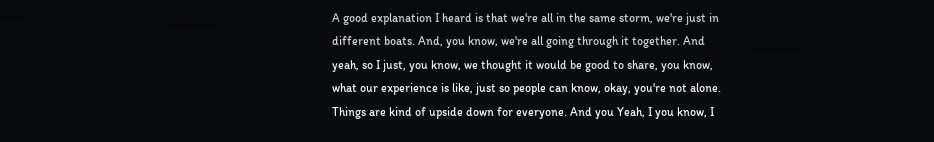A good explanation I heard is that we're all in the same storm, we're just in different boats. And, you know, we're all going through it together. And yeah, so I just, you know, we thought it would be good to share, you know, what our experience is like, just so people can know, okay, you're not alone. Things are kind of upside down for everyone. And you Yeah, I you know, I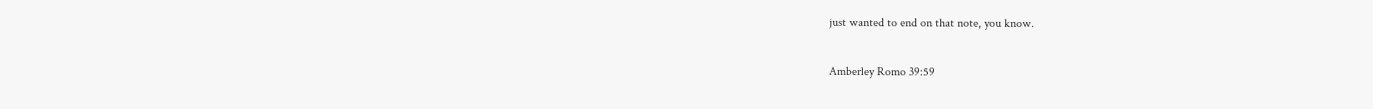just wanted to end on that note, you know.

Amberley Romo 39:59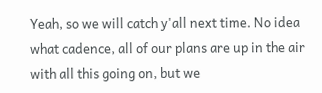Yeah, so we will catch y'all next time. No idea what cadence, all of our plans are up in the air with all this going on, but we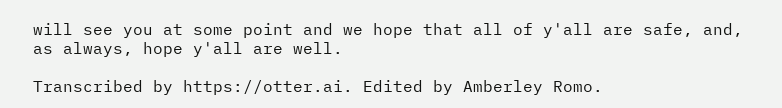will see you at some point and we hope that all of y'all are safe, and, as always, hope y'all are well.

Transcribed by https://otter.ai. Edited by Amberley Romo.